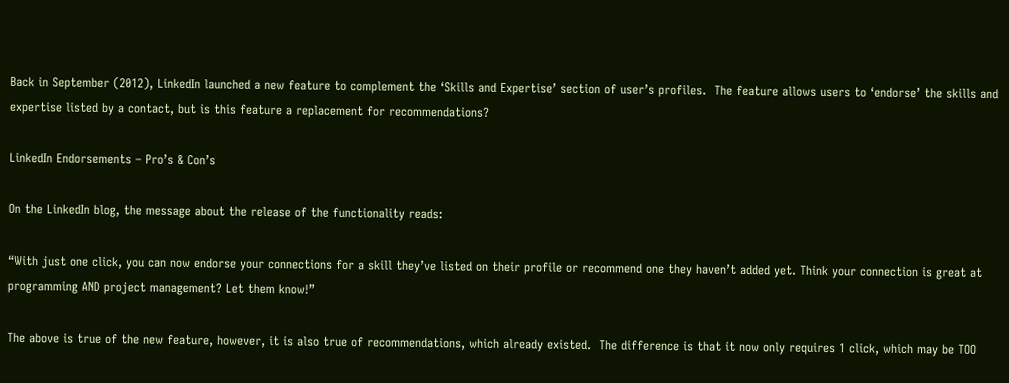Back in September (2012), LinkedIn launched a new feature to complement the ‘Skills and Expertise’ section of user’s profiles.  The feature allows users to ‘endorse’ the skills and expertise listed by a contact, but is this feature a replacement for recommendations?

LinkedIn Endorsements – Pro’s & Con’s

On the LinkedIn blog, the message about the release of the functionality reads:

“With just one click, you can now endorse your connections for a skill they’ve listed on their profile or recommend one they haven’t added yet. Think your connection is great at programming AND project management? Let them know!”

The above is true of the new feature, however, it is also true of recommendations, which already existed.  The difference is that it now only requires 1 click, which may be TOO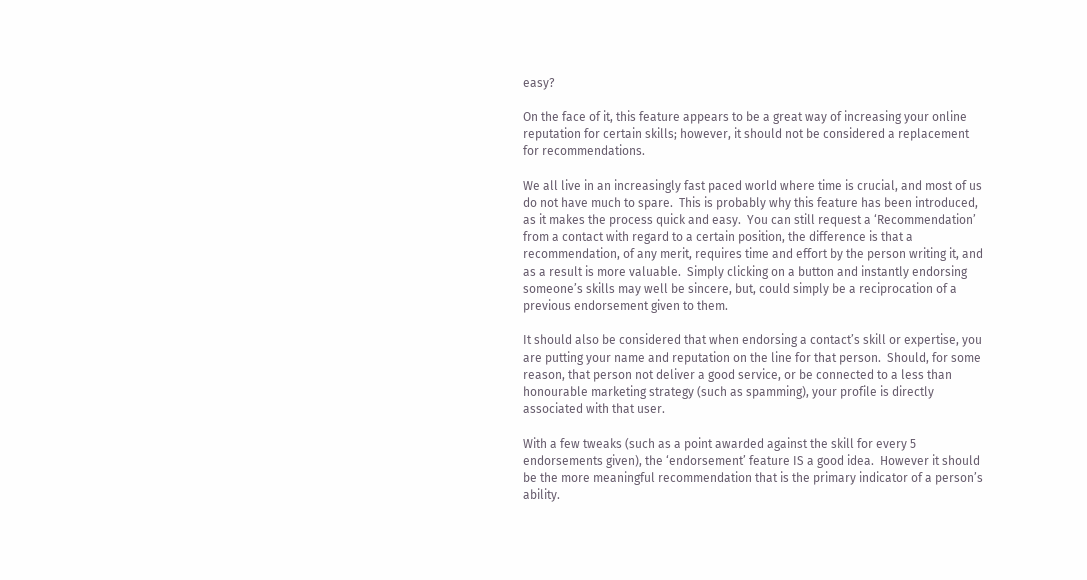easy?

On the face of it, this feature appears to be a great way of increasing your online reputation for certain skills; however, it should not be considered a replacement for recommendations.

We all live in an increasingly fast paced world where time is crucial, and most of us do not have much to spare.  This is probably why this feature has been introduced, as it makes the process quick and easy.  You can still request a ‘Recommendation’ from a contact with regard to a certain position, the difference is that a recommendation, of any merit, requires time and effort by the person writing it, and as a result is more valuable.  Simply clicking on a button and instantly endorsing someone’s skills may well be sincere, but, could simply be a reciprocation of a previous endorsement given to them.

It should also be considered that when endorsing a contact’s skill or expertise, you are putting your name and reputation on the line for that person.  Should, for some reason, that person not deliver a good service, or be connected to a less than honourable marketing strategy (such as spamming), your profile is directly associated with that user.

With a few tweaks (such as a point awarded against the skill for every 5 endorsements given), the ‘endorsement’ feature IS a good idea.  However it should be the more meaningful recommendation that is the primary indicator of a person’s ability.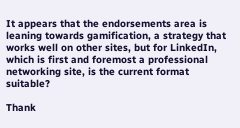It appears that the endorsements area is leaning towards gamification, a strategy that works well on other sites, but for LinkedIn, which is first and foremost a professional networking site, is the current format suitable?

Thank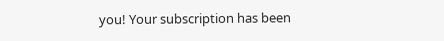you! Your subscription has been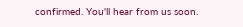confirmed. You'll hear from us soon.